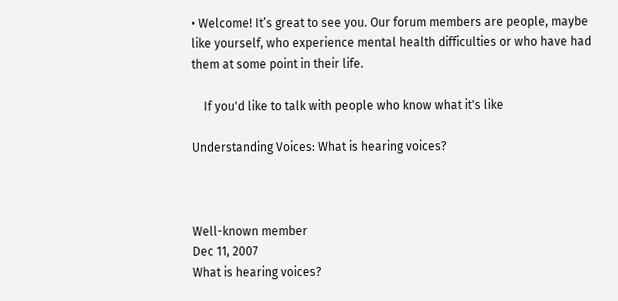• Welcome! It’s great to see you. Our forum members are people, maybe like yourself, who experience mental health difficulties or who have had them at some point in their life.

    If you'd like to talk with people who know what it's like

Understanding Voices: What is hearing voices?



Well-known member
Dec 11, 2007
What is hearing voices?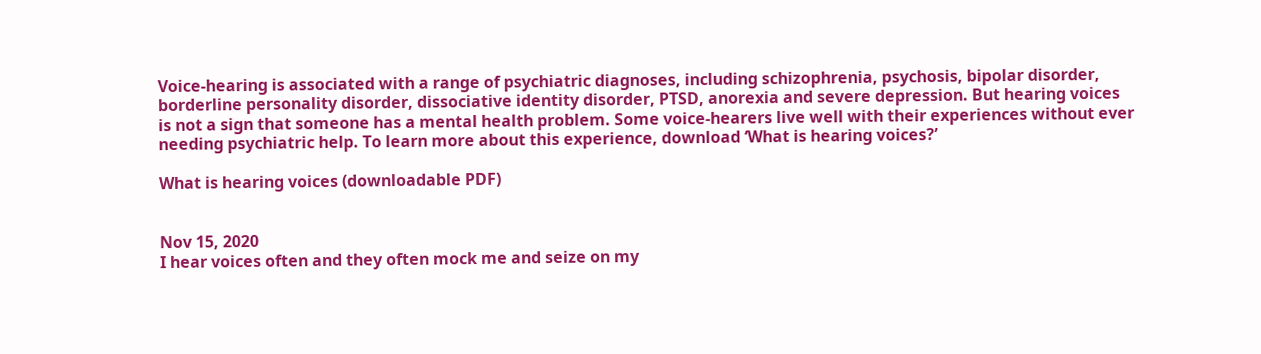Voice-hearing is associated with a range of psychiatric diagnoses, including schizophrenia, psychosis, bipolar disorder, borderline personality disorder, dissociative identity disorder, PTSD, anorexia and severe depression. But hearing voices is not a sign that someone has a mental health problem. Some voice-hearers live well with their experiences without ever needing psychiatric help. To learn more about this experience, download ‘What is hearing voices?’

What is hearing voices (downloadable PDF)


Nov 15, 2020
I hear voices often and they often mock me and seize on my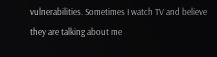vulnerabilities. Sometimes I watch TV and believe they are talking about me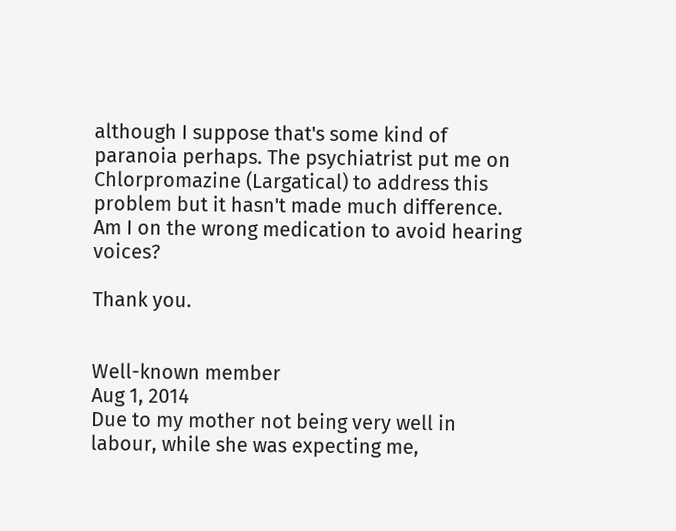although I suppose that's some kind of paranoia perhaps. The psychiatrist put me on Chlorpromazine (Largatical) to address this problem but it hasn't made much difference. Am I on the wrong medication to avoid hearing voices?

Thank you.


Well-known member
Aug 1, 2014
Due to my mother not being very well in labour, while she was expecting me,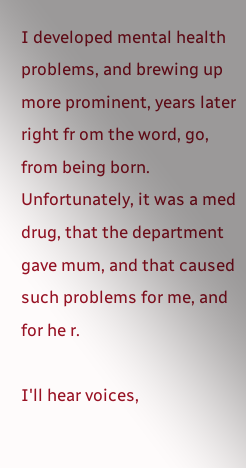I developed mental health problems, and brewing up more prominent, years later right fr om the word, go, from being born. Unfortunately, it was a med drug, that the department gave mum, and that caused such problems for me, and for he r.

I'll hear voices,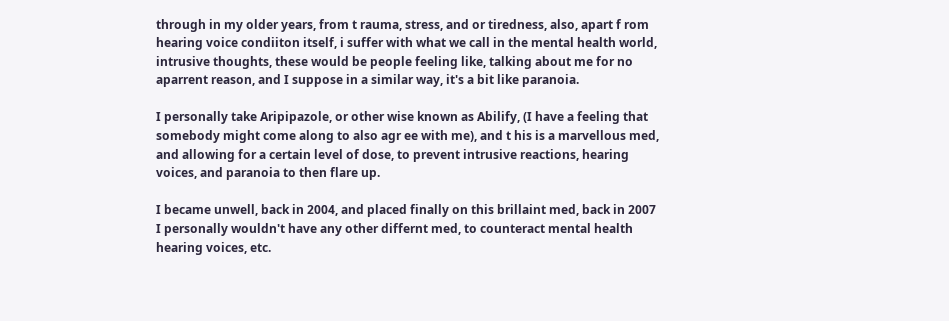through in my older years, from t rauma, stress, and or tiredness, also, apart f rom hearing voice condiiton itself, i suffer with what we call in the mental health world, intrusive thoughts, these would be people feeling like, talking about me for no aparrent reason, and I suppose in a similar way, it's a bit like paranoia.

I personally take Aripipazole, or other wise known as Abilify, (I have a feeling that somebody might come along to also agr ee with me), and t his is a marvellous med, and allowing for a certain level of dose, to prevent intrusive reactions, hearing voices, and paranoia to then flare up.

I became unwell, back in 2004, and placed finally on this brillaint med, back in 2007 I personally wouldn't have any other differnt med, to counteract mental health hearing voices, etc.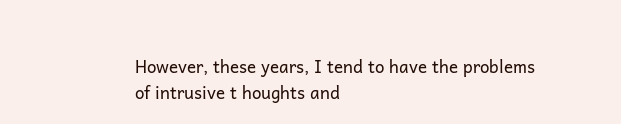However, these years, I tend to have the problems of intrusive t houghts and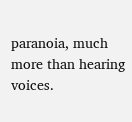paranoia, much more than hearing voices.